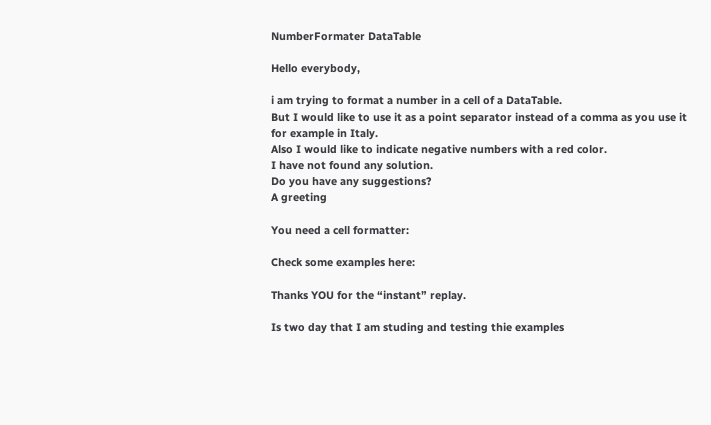NumberFormater DataTable

Hello everybody,

i am trying to format a number in a cell of a DataTable.
But I would like to use it as a point separator instead of a comma as you use it
for example in Italy.
Also I would like to indicate negative numbers with a red color.
I have not found any solution.
Do you have any suggestions?
A greeting

You need a cell formatter:

Check some examples here:

Thanks YOU for the “instant” replay.

Is two day that I am studing and testing thie examples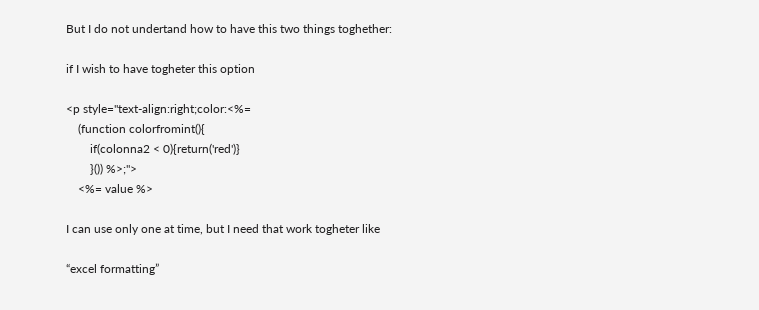But I do not undertand how to have this two things toghether:

if I wish to have togheter this option

<p style="text-align:right;color:<%=
    (function colorfromint(){
        if(colonna2 < 0){return('red')}
        }()) %>;">
    <%= value %>

I can use only one at time, but I need that work togheter like

“excel formatting”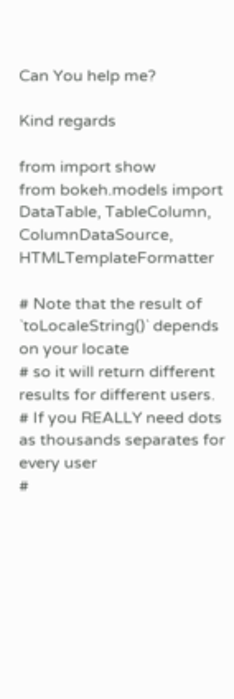Can You help me?

Kind regards

from import show
from bokeh.models import DataTable, TableColumn, ColumnDataSource, HTMLTemplateFormatter

# Note that the result of `toLocaleString()` depends on your locate
# so it will return different results for different users.
# If you REALLY need dots as thousands separates for every user
#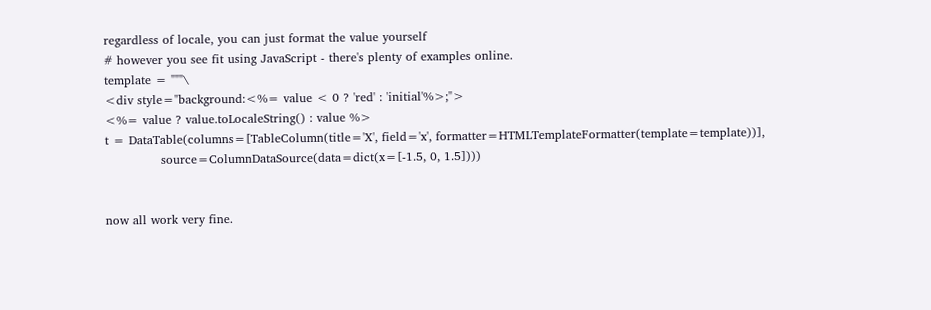regardless of locale, you can just format the value yourself
# however you see fit using JavaScript - there's plenty of examples online.
template = """\
<div style="background:<%= value < 0 ? 'red' : 'initial'%>;">
<%= value ? value.toLocaleString() : value %>
t = DataTable(columns=[TableColumn(title='X', field='x', formatter=HTMLTemplateFormatter(template=template))],
              source=ColumnDataSource(data=dict(x=[-1.5, 0, 1.5])))


now all work very fine.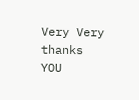Very Very thanks YOU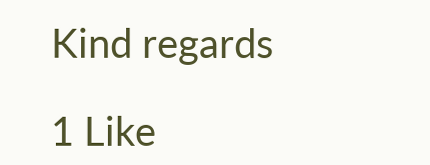Kind regards

1 Like